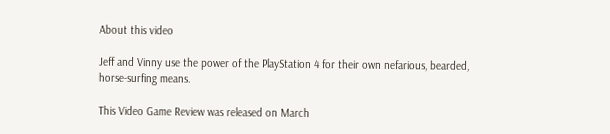About this video

Jeff and Vinny use the power of the PlayStation 4 for their own nefarious, bearded, horse-surfing means.

This Video Game Review was released on March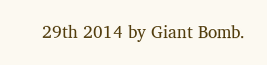29th 2014 by Giant Bomb.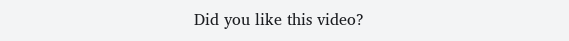Did you like this video?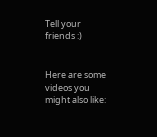Tell your friends :)


Here are some videos you might also like: